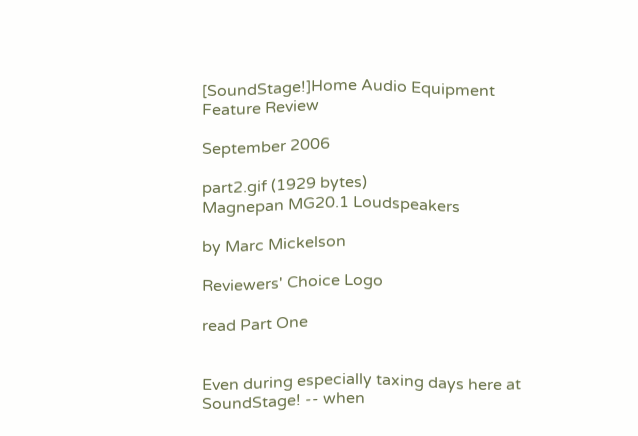[SoundStage!]Home Audio Equipment
Feature Review

September 2006

part2.gif (1929 bytes)
Magnepan MG20.1 Loudspeakers

by Marc Mickelson

Reviewers' Choice Logo

read Part One


Even during especially taxing days here at SoundStage! -- when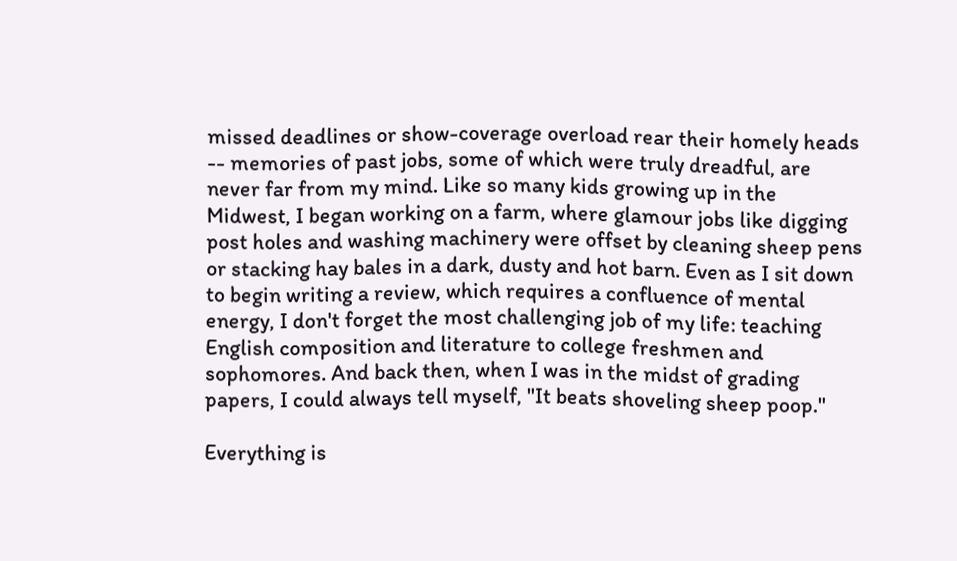missed deadlines or show-coverage overload rear their homely heads -- memories of past jobs, some of which were truly dreadful, are never far from my mind. Like so many kids growing up in the Midwest, I began working on a farm, where glamour jobs like digging post holes and washing machinery were offset by cleaning sheep pens or stacking hay bales in a dark, dusty and hot barn. Even as I sit down to begin writing a review, which requires a confluence of mental energy, I don't forget the most challenging job of my life: teaching English composition and literature to college freshmen and sophomores. And back then, when I was in the midst of grading papers, I could always tell myself, "It beats shoveling sheep poop."

Everything is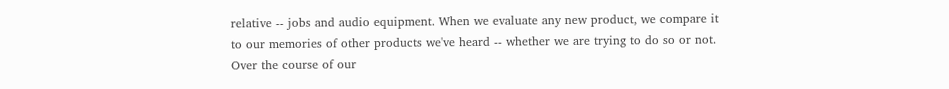relative -- jobs and audio equipment. When we evaluate any new product, we compare it to our memories of other products we've heard -- whether we are trying to do so or not. Over the course of our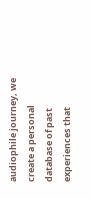audiophile journey, we create a personal database of past experiences that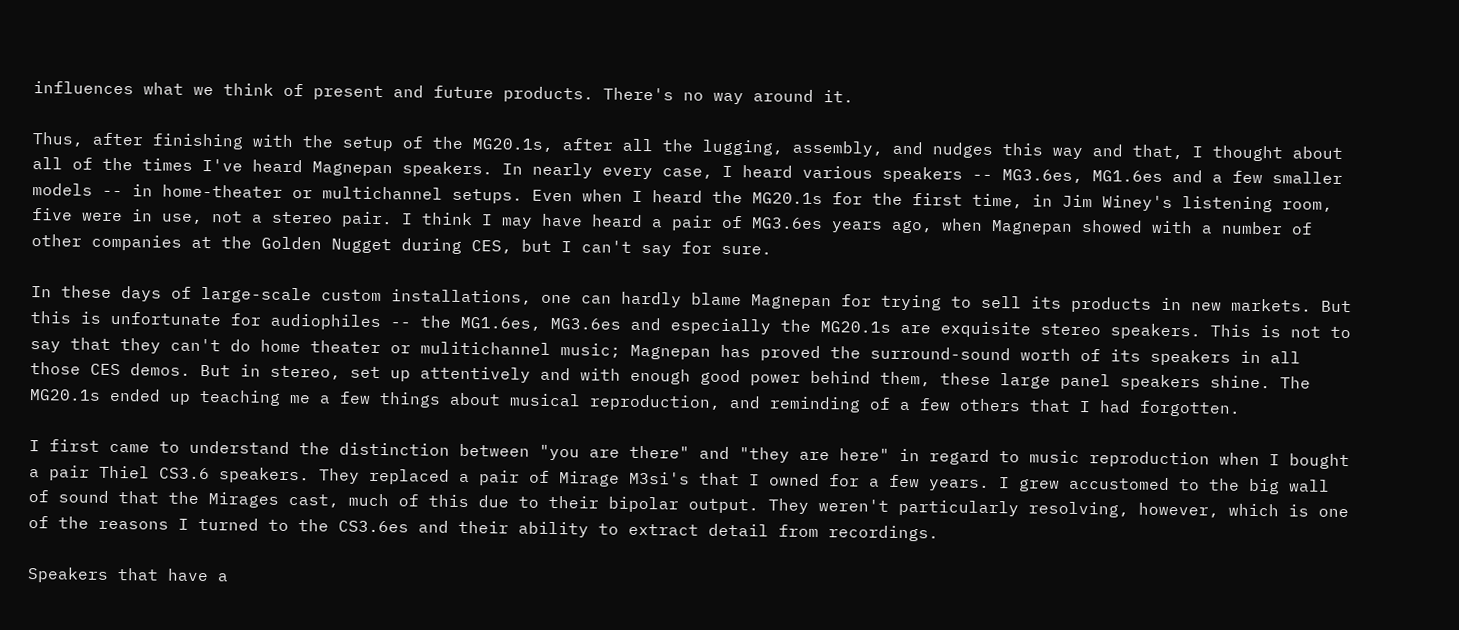influences what we think of present and future products. There's no way around it.

Thus, after finishing with the setup of the MG20.1s, after all the lugging, assembly, and nudges this way and that, I thought about all of the times I've heard Magnepan speakers. In nearly every case, I heard various speakers -- MG3.6es, MG1.6es and a few smaller models -- in home-theater or multichannel setups. Even when I heard the MG20.1s for the first time, in Jim Winey's listening room, five were in use, not a stereo pair. I think I may have heard a pair of MG3.6es years ago, when Magnepan showed with a number of other companies at the Golden Nugget during CES, but I can't say for sure.

In these days of large-scale custom installations, one can hardly blame Magnepan for trying to sell its products in new markets. But this is unfortunate for audiophiles -- the MG1.6es, MG3.6es and especially the MG20.1s are exquisite stereo speakers. This is not to say that they can't do home theater or mulitichannel music; Magnepan has proved the surround-sound worth of its speakers in all those CES demos. But in stereo, set up attentively and with enough good power behind them, these large panel speakers shine. The MG20.1s ended up teaching me a few things about musical reproduction, and reminding of a few others that I had forgotten.

I first came to understand the distinction between "you are there" and "they are here" in regard to music reproduction when I bought a pair Thiel CS3.6 speakers. They replaced a pair of Mirage M3si's that I owned for a few years. I grew accustomed to the big wall of sound that the Mirages cast, much of this due to their bipolar output. They weren't particularly resolving, however, which is one of the reasons I turned to the CS3.6es and their ability to extract detail from recordings.

Speakers that have a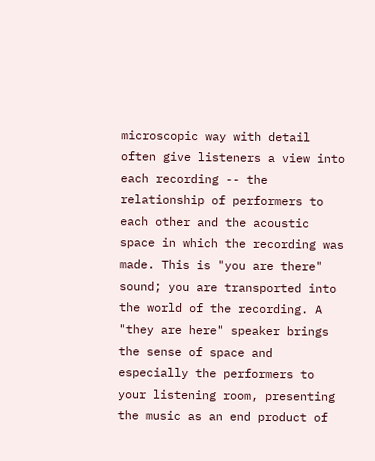microscopic way with detail often give listeners a view into each recording -- the relationship of performers to each other and the acoustic space in which the recording was made. This is "you are there" sound; you are transported into the world of the recording. A "they are here" speaker brings the sense of space and especially the performers to your listening room, presenting the music as an end product of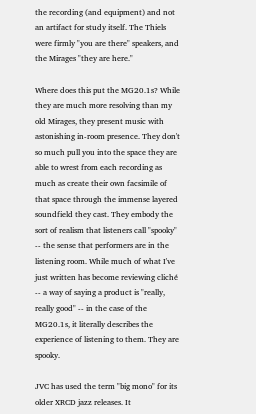the recording (and equipment) and not an artifact for study itself. The Thiels were firmly "you are there" speakers, and the Mirages "they are here."

Where does this put the MG20.1s? While they are much more resolving than my old Mirages, they present music with astonishing in-room presence. They don't so much pull you into the space they are able to wrest from each recording as much as create their own facsimile of that space through the immense layered soundfield they cast. They embody the sort of realism that listeners call "spooky" -- the sense that performers are in the listening room. While much of what I've just written has become reviewing cliché -- a way of saying a product is "really, really good" -- in the case of the MG20.1s, it literally describes the experience of listening to them. They are spooky.

JVC has used the term "big mono" for its older XRCD jazz releases. It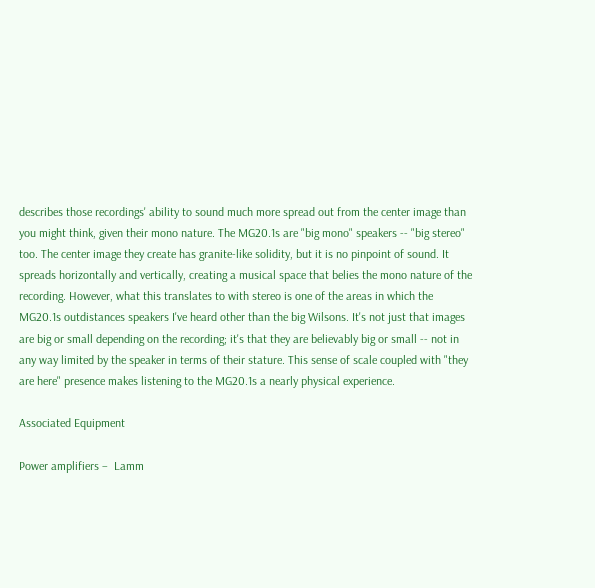describes those recordings' ability to sound much more spread out from the center image than you might think, given their mono nature. The MG20.1s are "big mono" speakers -- "big stereo" too. The center image they create has granite-like solidity, but it is no pinpoint of sound. It spreads horizontally and vertically, creating a musical space that belies the mono nature of the recording. However, what this translates to with stereo is one of the areas in which the MG20.1s outdistances speakers I've heard other than the big Wilsons. It's not just that images are big or small depending on the recording; it's that they are believably big or small -- not in any way limited by the speaker in terms of their stature. This sense of scale coupled with "they are here" presence makes listening to the MG20.1s a nearly physical experience.

Associated Equipment

Power amplifiers –  Lamm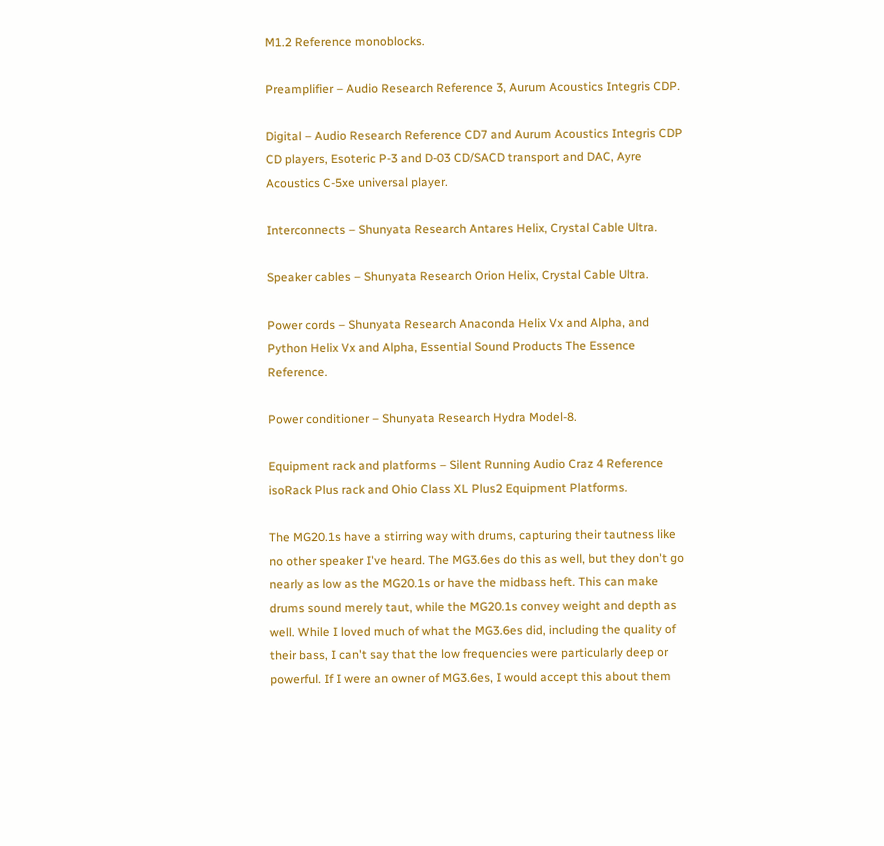M1.2 Reference monoblocks.

Preamplifier – Audio Research Reference 3, Aurum Acoustics Integris CDP.

Digital – Audio Research Reference CD7 and Aurum Acoustics Integris CDP CD players, Esoteric P-3 and D-03 CD/SACD transport and DAC, Ayre Acoustics C-5xe universal player.

Interconnects – Shunyata Research Antares Helix, Crystal Cable Ultra.

Speaker cables – Shunyata Research Orion Helix, Crystal Cable Ultra.

Power cords – Shunyata Research Anaconda Helix Vx and Alpha, and Python Helix Vx and Alpha, Essential Sound Products The Essence Reference.

Power conditioner – Shunyata Research Hydra Model-8.

Equipment rack and platforms – Silent Running Audio Craz 4 Reference isoRack Plus rack and Ohio Class XL Plus2 Equipment Platforms.

The MG20.1s have a stirring way with drums, capturing their tautness like no other speaker I've heard. The MG3.6es do this as well, but they don't go nearly as low as the MG20.1s or have the midbass heft. This can make drums sound merely taut, while the MG20.1s convey weight and depth as well. While I loved much of what the MG3.6es did, including the quality of their bass, I can't say that the low frequencies were particularly deep or powerful. If I were an owner of MG3.6es, I would accept this about them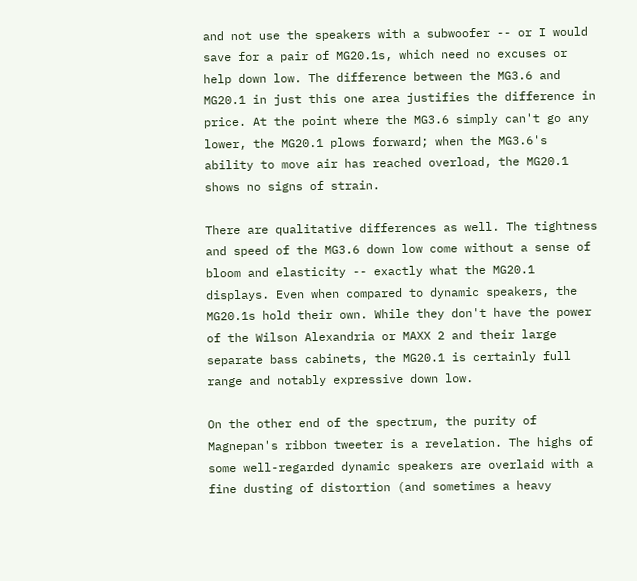and not use the speakers with a subwoofer -- or I would save for a pair of MG20.1s, which need no excuses or help down low. The difference between the MG3.6 and MG20.1 in just this one area justifies the difference in price. At the point where the MG3.6 simply can't go any lower, the MG20.1 plows forward; when the MG3.6's ability to move air has reached overload, the MG20.1 shows no signs of strain.

There are qualitative differences as well. The tightness and speed of the MG3.6 down low come without a sense of bloom and elasticity -- exactly what the MG20.1 displays. Even when compared to dynamic speakers, the MG20.1s hold their own. While they don't have the power of the Wilson Alexandria or MAXX 2 and their large separate bass cabinets, the MG20.1 is certainly full range and notably expressive down low.

On the other end of the spectrum, the purity of Magnepan's ribbon tweeter is a revelation. The highs of some well-regarded dynamic speakers are overlaid with a fine dusting of distortion (and sometimes a heavy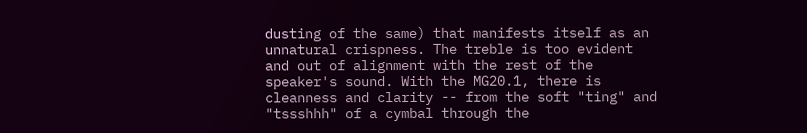dusting of the same) that manifests itself as an unnatural crispness. The treble is too evident and out of alignment with the rest of the speaker's sound. With the MG20.1, there is cleanness and clarity -- from the soft "ting" and "tssshhh" of a cymbal through the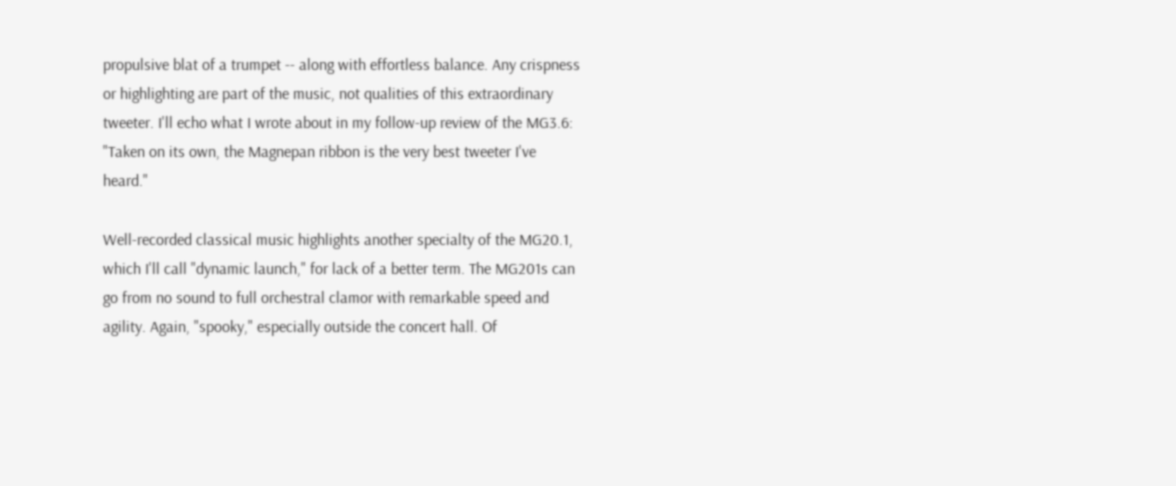propulsive blat of a trumpet -- along with effortless balance. Any crispness or highlighting are part of the music, not qualities of this extraordinary tweeter. I'll echo what I wrote about in my follow-up review of the MG3.6: "Taken on its own, the Magnepan ribbon is the very best tweeter I've heard."

Well-recorded classical music highlights another specialty of the MG20.1, which I'll call "dynamic launch," for lack of a better term. The MG201s can go from no sound to full orchestral clamor with remarkable speed and agility. Again, "spooky," especially outside the concert hall. Of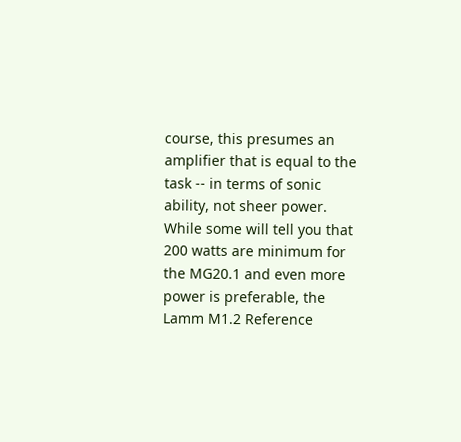course, this presumes an amplifier that is equal to the task -- in terms of sonic ability, not sheer power. While some will tell you that 200 watts are minimum for the MG20.1 and even more power is preferable, the Lamm M1.2 Reference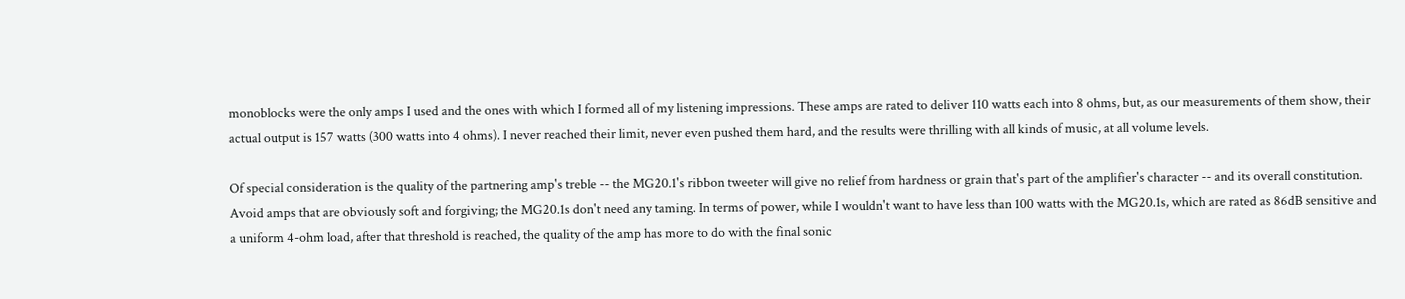monoblocks were the only amps I used and the ones with which I formed all of my listening impressions. These amps are rated to deliver 110 watts each into 8 ohms, but, as our measurements of them show, their actual output is 157 watts (300 watts into 4 ohms). I never reached their limit, never even pushed them hard, and the results were thrilling with all kinds of music, at all volume levels.

Of special consideration is the quality of the partnering amp's treble -- the MG20.1's ribbon tweeter will give no relief from hardness or grain that's part of the amplifier's character -- and its overall constitution. Avoid amps that are obviously soft and forgiving; the MG20.1s don't need any taming. In terms of power, while I wouldn't want to have less than 100 watts with the MG20.1s, which are rated as 86dB sensitive and a uniform 4-ohm load, after that threshold is reached, the quality of the amp has more to do with the final sonic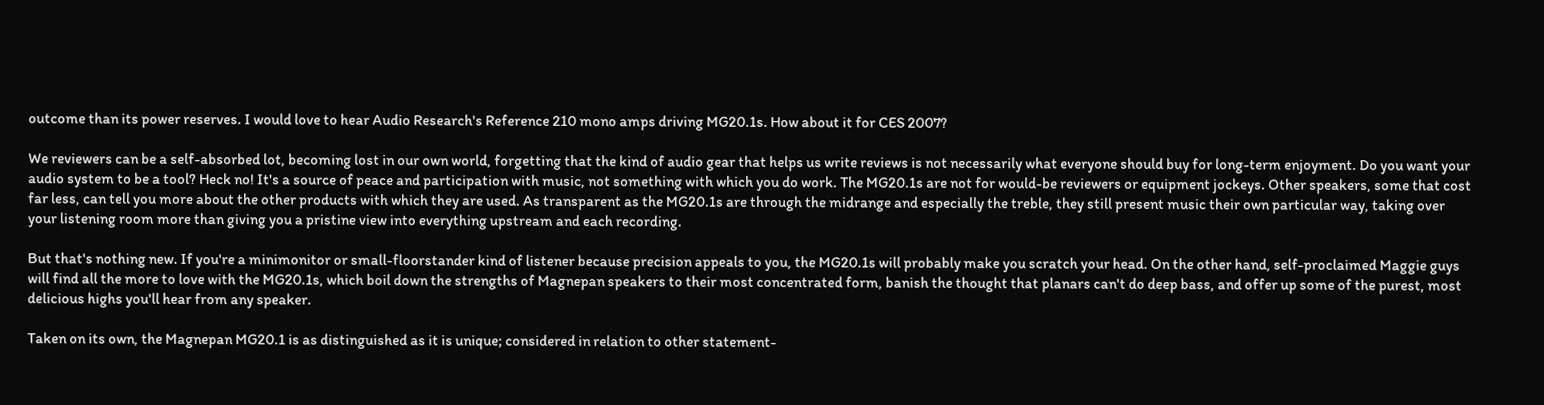outcome than its power reserves. I would love to hear Audio Research's Reference 210 mono amps driving MG20.1s. How about it for CES 2007?

We reviewers can be a self-absorbed lot, becoming lost in our own world, forgetting that the kind of audio gear that helps us write reviews is not necessarily what everyone should buy for long-term enjoyment. Do you want your audio system to be a tool? Heck no! It's a source of peace and participation with music, not something with which you do work. The MG20.1s are not for would-be reviewers or equipment jockeys. Other speakers, some that cost far less, can tell you more about the other products with which they are used. As transparent as the MG20.1s are through the midrange and especially the treble, they still present music their own particular way, taking over your listening room more than giving you a pristine view into everything upstream and each recording.

But that's nothing new. If you're a minimonitor or small-floorstander kind of listener because precision appeals to you, the MG20.1s will probably make you scratch your head. On the other hand, self-proclaimed Maggie guys will find all the more to love with the MG20.1s, which boil down the strengths of Magnepan speakers to their most concentrated form, banish the thought that planars can't do deep bass, and offer up some of the purest, most delicious highs you'll hear from any speaker.

Taken on its own, the Magnepan MG20.1 is as distinguished as it is unique; considered in relation to other statement-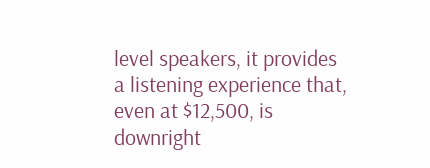level speakers, it provides a listening experience that, even at $12,500, is downright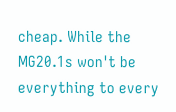cheap. While the MG20.1s won't be everything to every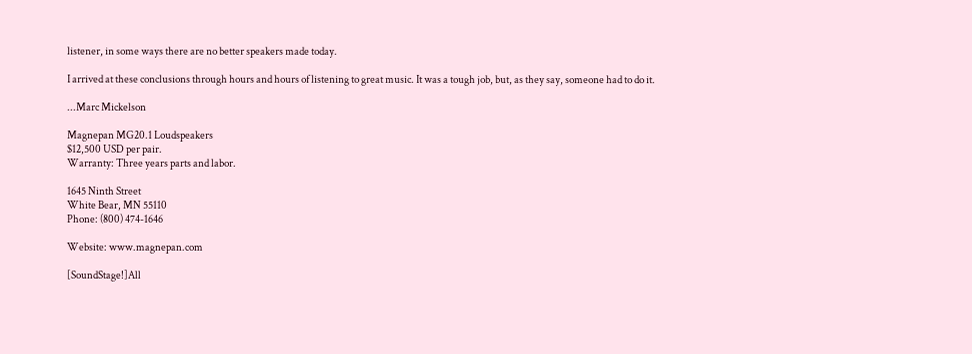listener, in some ways there are no better speakers made today.

I arrived at these conclusions through hours and hours of listening to great music. It was a tough job, but, as they say, someone had to do it.

...Marc Mickelson

Magnepan MG20.1 Loudspeakers
$12,500 USD per pair.
Warranty: Three years parts and labor.

1645 Ninth Street
White Bear, MN 55110
Phone: (800) 474-1646

Website: www.magnepan.com

[SoundStage!]All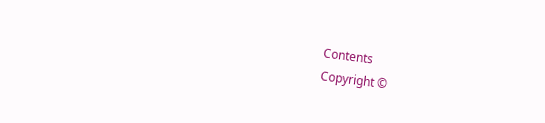Contents
Copyright ©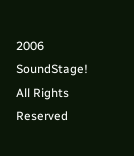2006 SoundStage!
All Rights Reserved